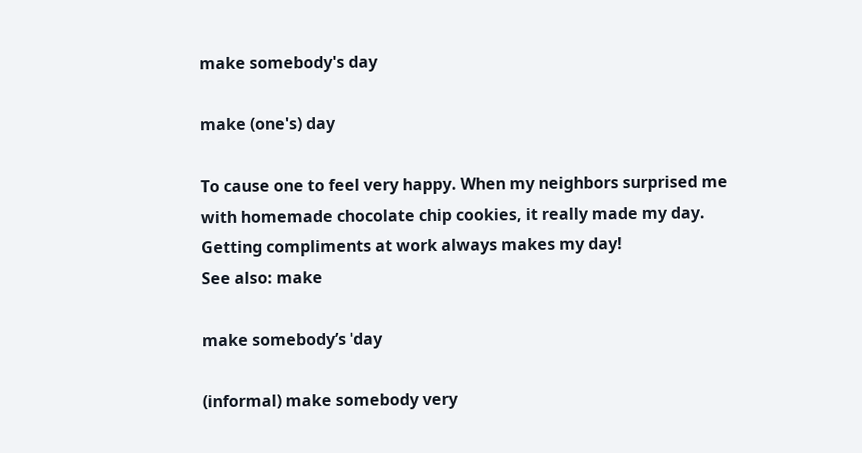make somebody's day

make (one's) day

To cause one to feel very happy. When my neighbors surprised me with homemade chocolate chip cookies, it really made my day. Getting compliments at work always makes my day!
See also: make

make somebody’s ˈday

(informal) make somebody very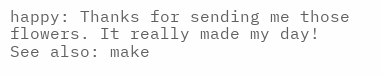happy: Thanks for sending me those flowers. It really made my day!
See also: make